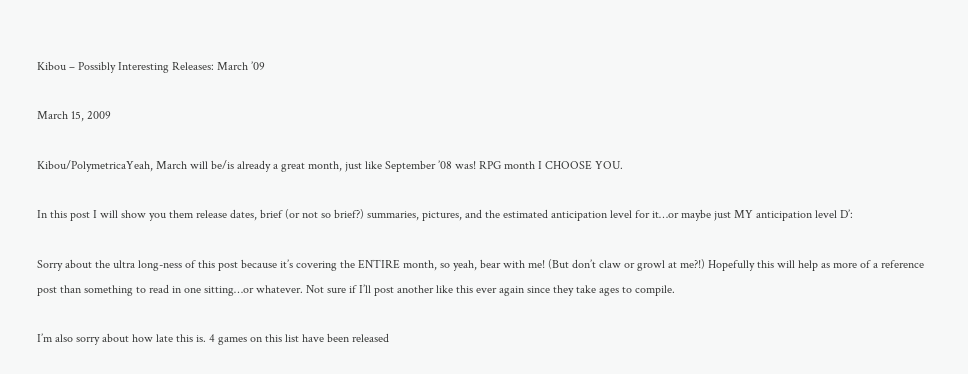Kibou – Possibly Interesting Releases: March ’09

March 15, 2009

Kibou/PolymetricaYeah, March will be/is already a great month, just like September ’08 was! RPG month I CHOOSE YOU.

In this post I will show you them release dates, brief (or not so brief?) summaries, pictures, and the estimated anticipation level for it…or maybe just MY anticipation level D’:

Sorry about the ultra long-ness of this post because it’s covering the ENTIRE month, so yeah, bear with me! (But don’t claw or growl at me?!) Hopefully this will help as more of a reference post than something to read in one sitting…or whatever. Not sure if I’ll post another like this ever again since they take ages to compile.

I’m also sorry about how late this is. 4 games on this list have been released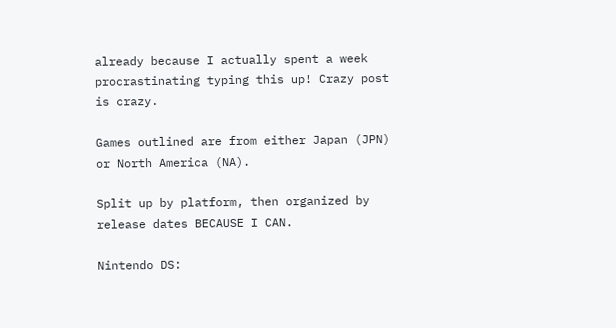already because I actually spent a week procrastinating typing this up! Crazy post is crazy.

Games outlined are from either Japan (JPN) or North America (NA).

Split up by platform, then organized by release dates BECAUSE I CAN.

Nintendo DS: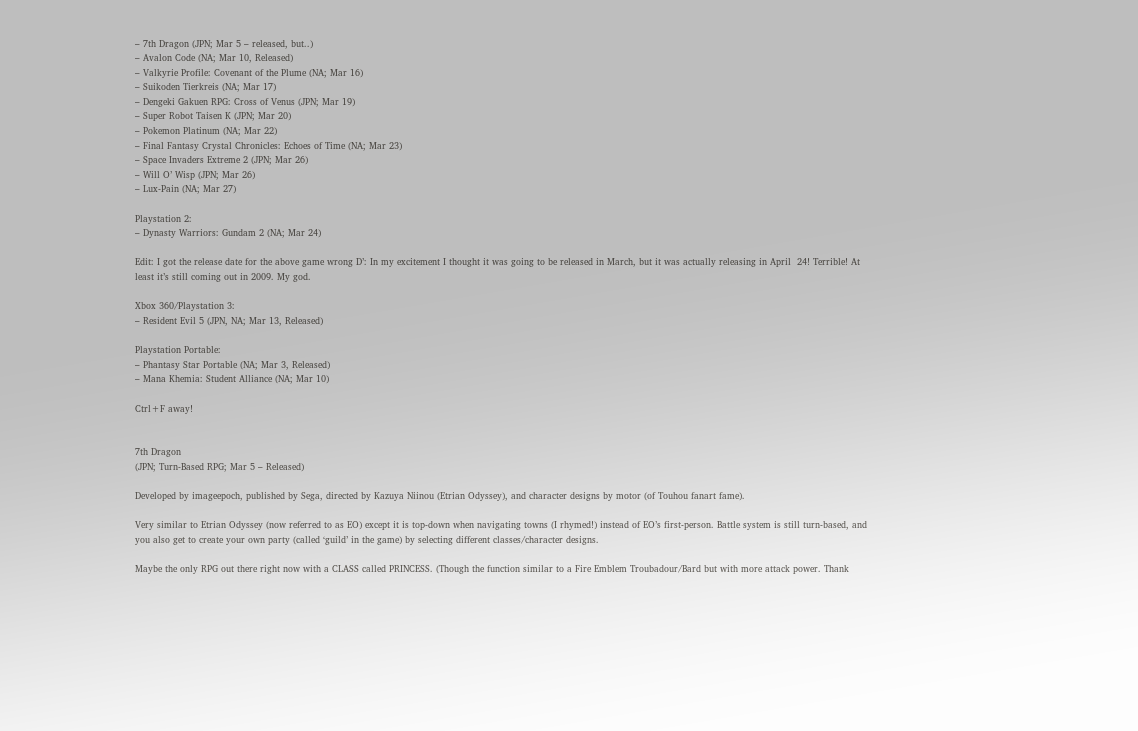– 7th Dragon (JPN; Mar 5 – released, but..)
– Avalon Code (NA; Mar 10, Released)
– Valkyrie Profile: Covenant of the Plume (NA; Mar 16)
– Suikoden Tierkreis (NA; Mar 17)
– Dengeki Gakuen RPG: Cross of Venus (JPN; Mar 19)
– Super Robot Taisen K (JPN; Mar 20)
– Pokemon Platinum (NA; Mar 22)
– Final Fantasy Crystal Chronicles: Echoes of Time (NA; Mar 23)
– Space Invaders Extreme 2 (JPN; Mar 26)
– Will O’ Wisp (JPN; Mar 26)
– Lux-Pain (NA; Mar 27)

Playstation 2:
– Dynasty Warriors: Gundam 2 (NA; Mar 24)

Edit: I got the release date for the above game wrong D’: In my excitement I thought it was going to be released in March, but it was actually releasing in April  24! Terrible! At least it’s still coming out in 2009. My god.

Xbox 360/Playstation 3:
– Resident Evil 5 (JPN, NA; Mar 13, Released)

Playstation Portable:
– Phantasy Star Portable (NA; Mar 3, Released)
– Mana Khemia: Student Alliance (NA; Mar 10)

Ctrl+F away!


7th Dragon
(JPN; Turn-Based RPG; Mar 5 – Released)

Developed by imageepoch, published by Sega, directed by Kazuya Niinou (Etrian Odyssey), and character designs by motor (of Touhou fanart fame).

Very similar to Etrian Odyssey (now referred to as EO) except it is top-down when navigating towns (I rhymed!) instead of EO’s first-person. Battle system is still turn-based, and you also get to create your own party (called ‘guild’ in the game) by selecting different classes/character designs.

Maybe the only RPG out there right now with a CLASS called PRINCESS. (Though the function similar to a Fire Emblem Troubadour/Bard but with more attack power. Thank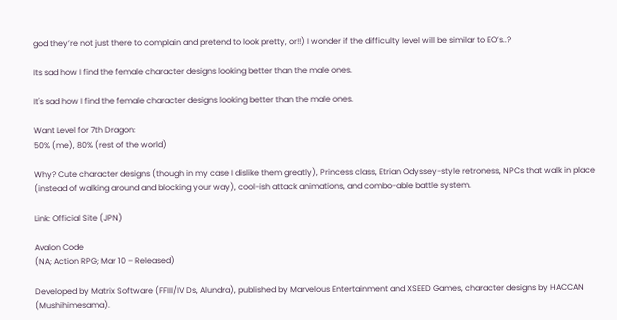god they’re not just there to complain and pretend to look pretty, or!!) I wonder if the difficulty level will be similar to EO’s..?

Its sad how I find the female character designs looking better than the male ones.

It's sad how I find the female character designs looking better than the male ones.

Want Level for 7th Dragon:
50% (me), 80% (rest of the world)

Why? Cute character designs (though in my case I dislike them greatly), Princess class, Etrian Odyssey-style retroness, NPCs that walk in place (instead of walking around and blocking your way), cool-ish attack animations, and combo-able battle system.

Link: Official Site (JPN)

Avalon Code
(NA; Action RPG; Mar 10 – Released)

Developed by Matrix Software (FFIII/IV Ds, Alundra), published by Marvelous Entertainment and XSEED Games, character designs by HACCAN (Mushihimesama).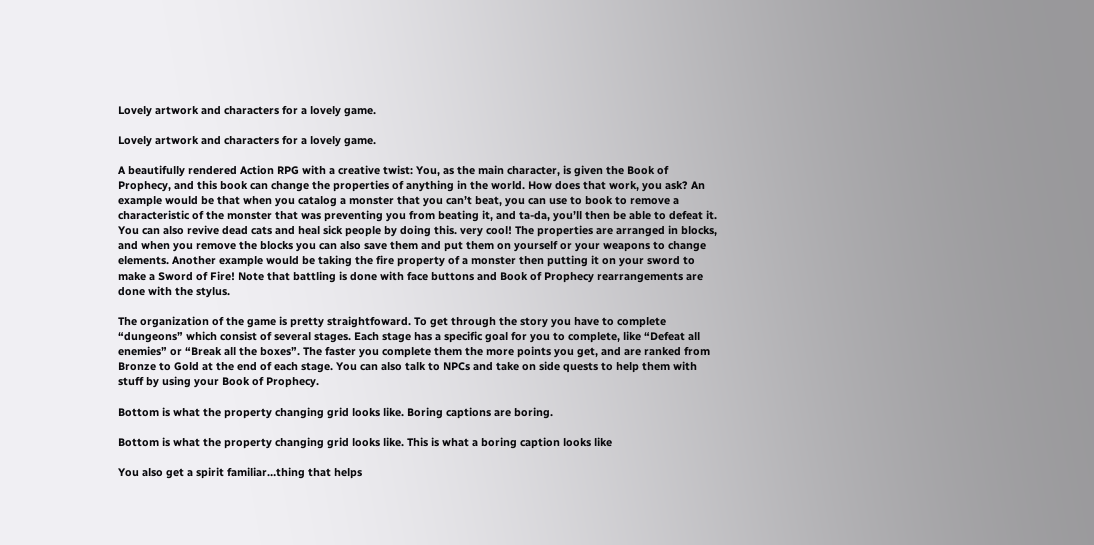Lovely artwork and characters for a lovely game.

Lovely artwork and characters for a lovely game.

A beautifully rendered Action RPG with a creative twist: You, as the main character, is given the Book of Prophecy, and this book can change the properties of anything in the world. How does that work, you ask? An example would be that when you catalog a monster that you can’t beat, you can use to book to remove a characteristic of the monster that was preventing you from beating it, and ta-da, you’ll then be able to defeat it. You can also revive dead cats and heal sick people by doing this. very cool! The properties are arranged in blocks, and when you remove the blocks you can also save them and put them on yourself or your weapons to change elements. Another example would be taking the fire property of a monster then putting it on your sword to make a Sword of Fire! Note that battling is done with face buttons and Book of Prophecy rearrangements are done with the stylus.

The organization of the game is pretty straightfoward. To get through the story you have to complete “dungeons” which consist of several stages. Each stage has a specific goal for you to complete, like “Defeat all enemies” or “Break all the boxes”. The faster you complete them the more points you get, and are ranked from Bronze to Gold at the end of each stage. You can also talk to NPCs and take on side quests to help them with stuff by using your Book of Prophecy.

Bottom is what the property changing grid looks like. Boring captions are boring.

Bottom is what the property changing grid looks like. This is what a boring caption looks like

You also get a spirit familiar…thing that helps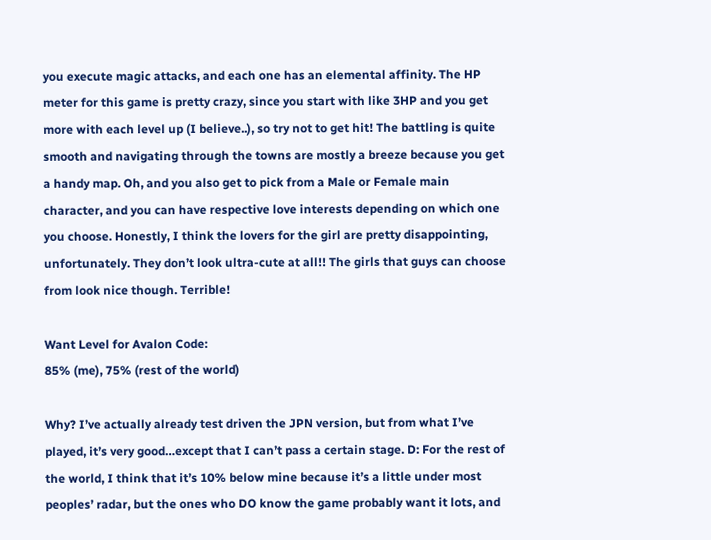you execute magic attacks, and each one has an elemental affinity. The HP meter for this game is pretty crazy, since you start with like 3HP and you get more with each level up (I believe..), so try not to get hit! The battling is quite smooth and navigating through the towns are mostly a breeze because you get a handy map. Oh, and you also get to pick from a Male or Female main character, and you can have respective love interests depending on which one you choose. Honestly, I think the lovers for the girl are pretty disappointing, unfortunately. They don’t look ultra-cute at all!! The girls that guys can choose from look nice though. Terrible!

Want Level for Avalon Code:
85% (me), 75% (rest of the world)

Why? I’ve actually already test driven the JPN version, but from what I’ve played, it’s very good…except that I can’t pass a certain stage. D: For the rest of the world, I think that it’s 10% below mine because it’s a little under most peoples’ radar, but the ones who DO know the game probably want it lots, and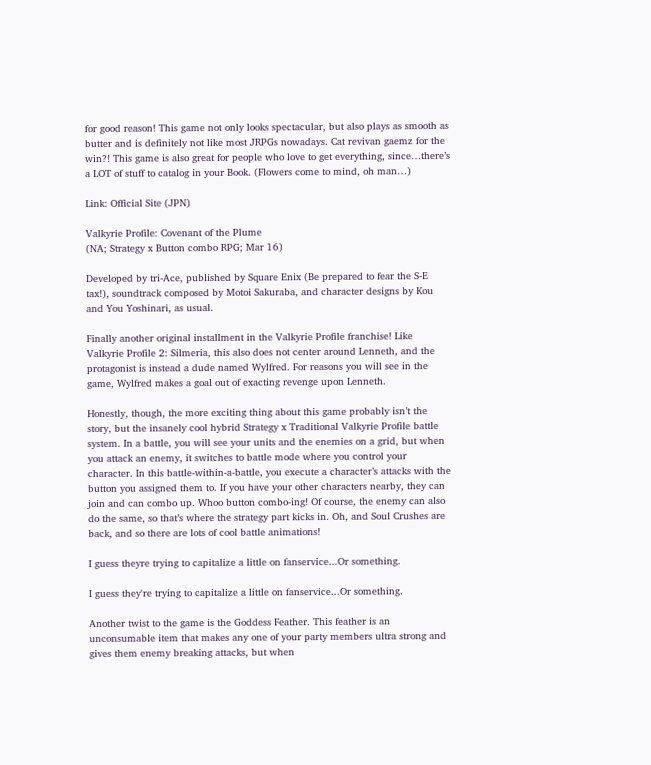for good reason! This game not only looks spectacular, but also plays as smooth as butter and is definitely not like most JRPGs nowadays. Cat revivan gaemz for the win?! This game is also great for people who love to get everything, since…there’s a LOT of stuff to catalog in your Book. (Flowers come to mind, oh man…)

Link: Official Site (JPN)

Valkyrie Profile: Covenant of the Plume
(NA; Strategy x Button combo RPG; Mar 16)

Developed by tri-Ace, published by Square Enix (Be prepared to fear the S-E tax!), soundtrack composed by Motoi Sakuraba, and character designs by Kou and You Yoshinari, as usual.

Finally another original installment in the Valkyrie Profile franchise! Like Valkyrie Profile 2: Silmeria, this also does not center around Lenneth, and the protagonist is instead a dude named Wylfred. For reasons you will see in the game, Wylfred makes a goal out of exacting revenge upon Lenneth.

Honestly, though, the more exciting thing about this game probably isn’t the story, but the insanely cool hybrid Strategy x Traditional Valkyrie Profile battle system. In a battle, you will see your units and the enemies on a grid, but when you attack an enemy, it switches to battle mode where you control your character. In this battle-within-a-battle, you execute a character’s attacks with the button you assigned them to. If you have your other characters nearby, they can join and can combo up. Whoo button combo-ing! Of course, the enemy can also do the same, so that’s where the strategy part kicks in. Oh, and Soul Crushes are back, and so there are lots of cool battle animations!

I guess theyre trying to capitalize a little on fanservice...Or something.

I guess they're trying to capitalize a little on fanservice...Or something.

Another twist to the game is the Goddess Feather. This feather is an unconsumable item that makes any one of your party members ultra strong and gives them enemy breaking attacks, but when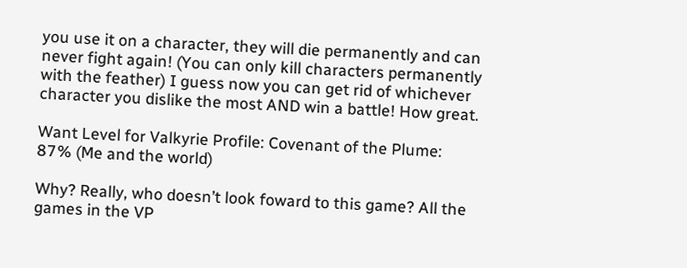you use it on a character, they will die permanently and can never fight again! (You can only kill characters permanently with the feather) I guess now you can get rid of whichever character you dislike the most AND win a battle! How great.

Want Level for Valkyrie Profile: Covenant of the Plume:
87% (Me and the world)

Why? Really, who doesn’t look foward to this game? All the games in the VP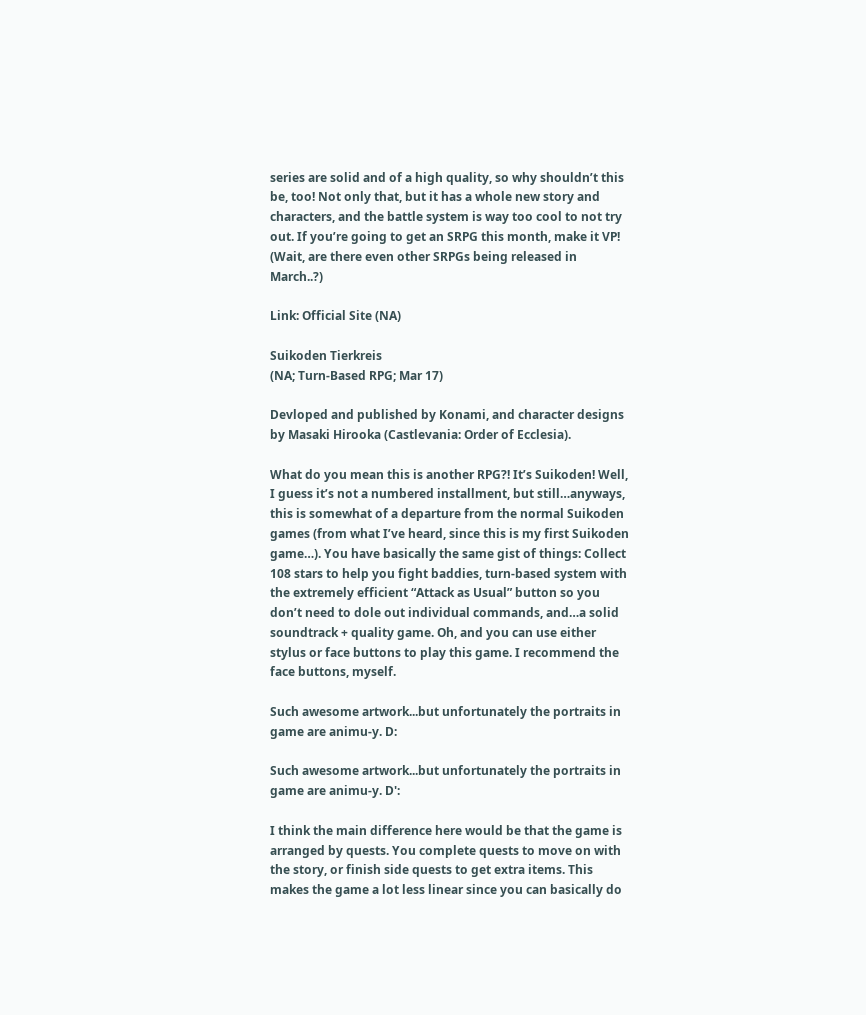series are solid and of a high quality, so why shouldn’t this be, too! Not only that, but it has a whole new story and characters, and the battle system is way too cool to not try out. If you’re going to get an SRPG this month, make it VP! (Wait, are there even other SRPGs being released in March..?)

Link: Official Site (NA)

Suikoden Tierkreis
(NA; Turn-Based RPG; Mar 17)

Devloped and published by Konami, and character designs by Masaki Hirooka (Castlevania: Order of Ecclesia).

What do you mean this is another RPG?! It’s Suikoden! Well, I guess it’s not a numbered installment, but still…anyways, this is somewhat of a departure from the normal Suikoden games (from what I’ve heard, since this is my first Suikoden game…). You have basically the same gist of things: Collect 108 stars to help you fight baddies, turn-based system with the extremely efficient “Attack as Usual” button so you don’t need to dole out individual commands, and…a solid soundtrack + quality game. Oh, and you can use either stylus or face buttons to play this game. I recommend the face buttons, myself.

Such awesome artwork...but unfortunately the portraits in game are animu-y. D:

Such awesome artwork...but unfortunately the portraits in game are animu-y. D':

I think the main difference here would be that the game is arranged by quests. You complete quests to move on with the story, or finish side quests to get extra items. This makes the game a lot less linear since you can basically do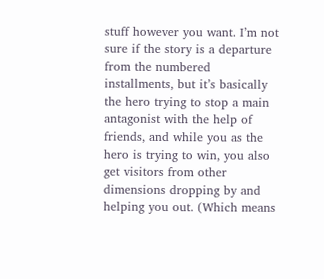stuff however you want. I’m not sure if the story is a departure from the numbered installments, but it’s basically the hero trying to stop a main antagonist with the help of friends, and while you as the hero is trying to win, you also get visitors from other dimensions dropping by and helping you out. (Which means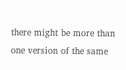there might be more than one version of the same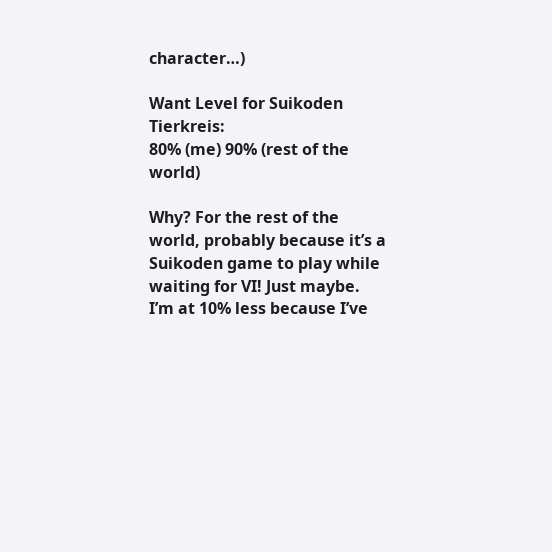character…)

Want Level for Suikoden Tierkreis:
80% (me) 90% (rest of the world)

Why? For the rest of the world, probably because it’s a Suikoden game to play while waiting for VI! Just maybe. I’m at 10% less because I’ve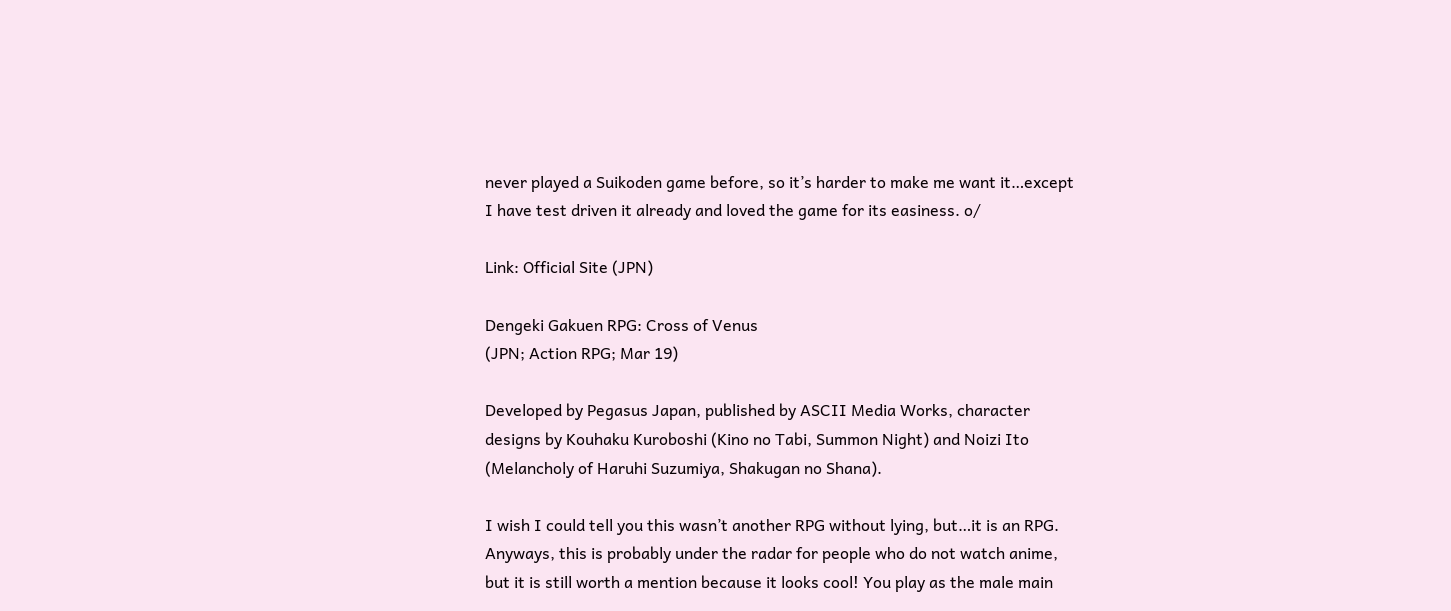never played a Suikoden game before, so it’s harder to make me want it…except I have test driven it already and loved the game for its easiness. o/

Link: Official Site (JPN)

Dengeki Gakuen RPG: Cross of Venus
(JPN; Action RPG; Mar 19)

Developed by Pegasus Japan, published by ASCII Media Works, character designs by Kouhaku Kuroboshi (Kino no Tabi, Summon Night) and Noizi Ito (Melancholy of Haruhi Suzumiya, Shakugan no Shana).

I wish I could tell you this wasn’t another RPG without lying, but…it is an RPG. Anyways, this is probably under the radar for people who do not watch anime, but it is still worth a mention because it looks cool! You play as the male main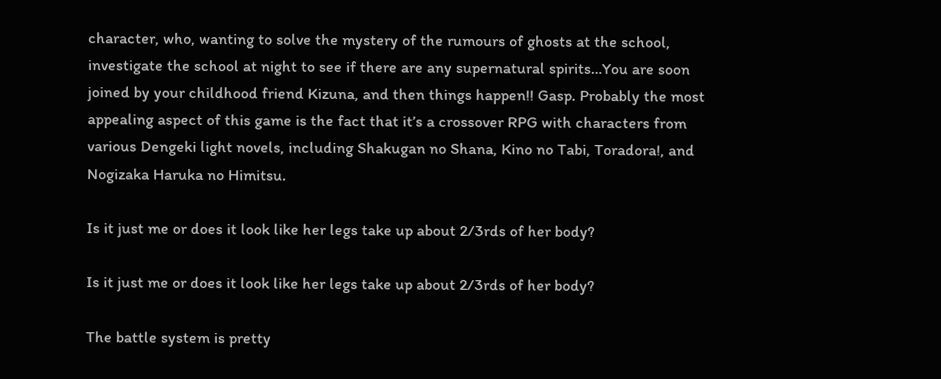character, who, wanting to solve the mystery of the rumours of ghosts at the school, investigate the school at night to see if there are any supernatural spirits…You are soon joined by your childhood friend Kizuna, and then things happen!! Gasp. Probably the most appealing aspect of this game is the fact that it’s a crossover RPG with characters from various Dengeki light novels, including Shakugan no Shana, Kino no Tabi, Toradora!, and Nogizaka Haruka no Himitsu.

Is it just me or does it look like her legs take up about 2/3rds of her body?

Is it just me or does it look like her legs take up about 2/3rds of her body?

The battle system is pretty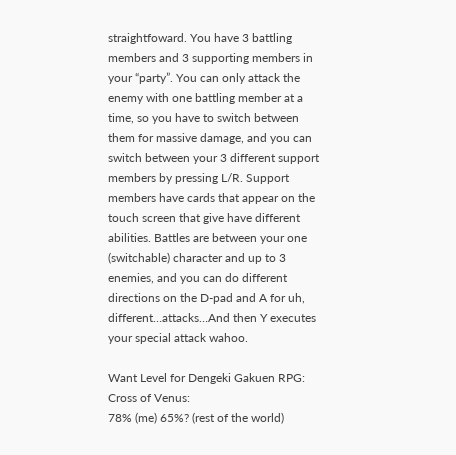straightfoward. You have 3 battling members and 3 supporting members in your “party”. You can only attack the enemy with one battling member at a time, so you have to switch between them for massive damage, and you can switch between your 3 different support members by pressing L/R. Support members have cards that appear on the touch screen that give have different abilities. Battles are between your one (switchable) character and up to 3 enemies, and you can do different directions on the D-pad and A for uh, different…attacks…And then Y executes your special attack wahoo.

Want Level for Dengeki Gakuen RPG: Cross of Venus:
78% (me) 65%? (rest of the world)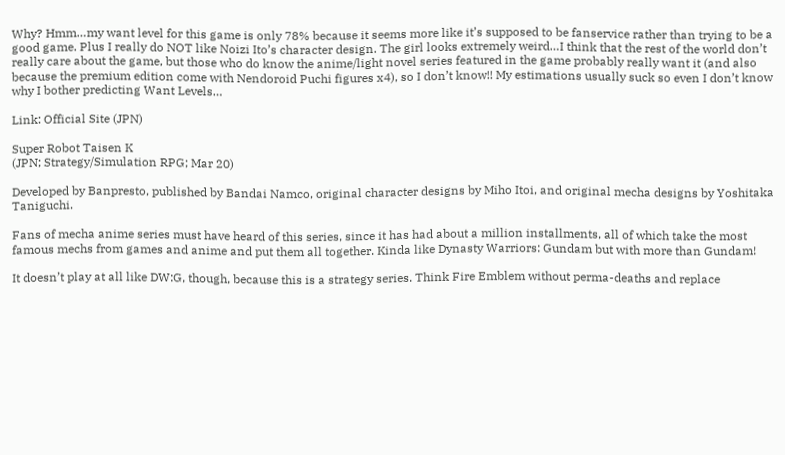Why? Hmm…my want level for this game is only 78% because it seems more like it’s supposed to be fanservice rather than trying to be a good game. Plus I really do NOT like Noizi Ito’s character design. The girl looks extremely weird…I think that the rest of the world don’t really care about the game, but those who do know the anime/light novel series featured in the game probably really want it (and also because the premium edition come with Nendoroid Puchi figures x4), so I don’t know!! My estimations usually suck so even I don’t know why I bother predicting Want Levels…

Link: Official Site (JPN)

Super Robot Taisen K
(JPN; Strategy/Simulation RPG; Mar 20)

Developed by Banpresto, published by Bandai Namco, original character designs by Miho Itoi, and original mecha designs by Yoshitaka Taniguchi.

Fans of mecha anime series must have heard of this series, since it has had about a million installments, all of which take the most famous mechs from games and anime and put them all together. Kinda like Dynasty Warriors: Gundam but with more than Gundam!

It doesn’t play at all like DW:G, though, because this is a strategy series. Think Fire Emblem without perma-deaths and replace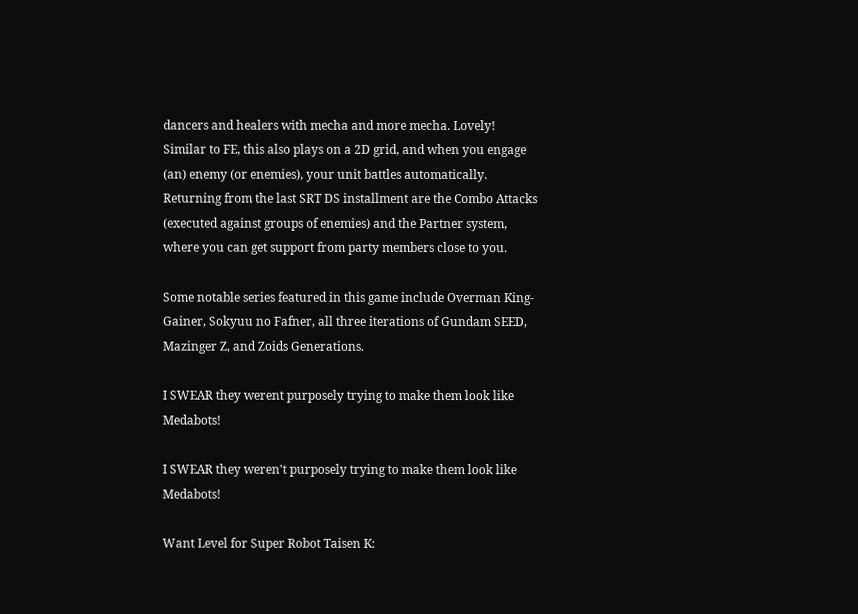dancers and healers with mecha and more mecha. Lovely! Similar to FE, this also plays on a 2D grid, and when you engage (an) enemy (or enemies), your unit battles automatically. Returning from the last SRT DS installment are the Combo Attacks (executed against groups of enemies) and the Partner system, where you can get support from party members close to you.

Some notable series featured in this game include Overman King-Gainer, Sokyuu no Fafner, all three iterations of Gundam SEED, Mazinger Z, and Zoids Generations.

I SWEAR they werent purposely trying to make them look like Medabots!

I SWEAR they weren't purposely trying to make them look like Medabots!

Want Level for Super Robot Taisen K: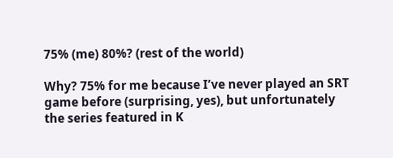75% (me) 80%? (rest of the world)

Why? 75% for me because I’ve never played an SRT game before (surprising, yes), but unfortunately the series featured in K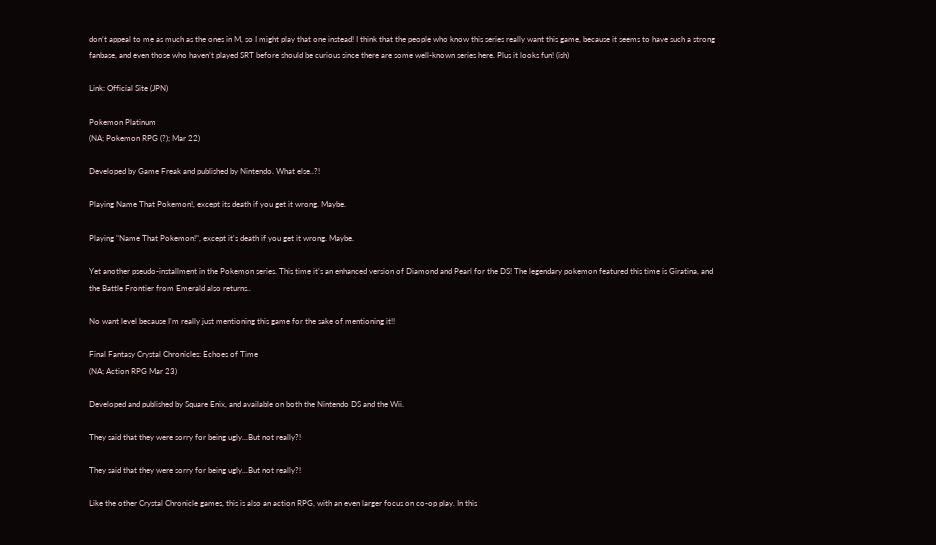don’t appeal to me as much as the ones in M, so I might play that one instead! I think that the people who know this series really want this game, because it seems to have such a strong fanbase, and even those who haven’t played SRT before should be curious since there are some well-known series here. Plus it looks fun! (ish)

Link: Official Site (JPN)

Pokemon Platinum
(NA; Pokemon RPG (?); Mar 22)

Developed by Game Freak and published by Nintendo. What else..?!

Playing Name That Pokemon!, except its death if you get it wrong. Maybe.

Playing "Name That Pokemon!", except it's death if you get it wrong. Maybe.

Yet another pseudo-installment in the Pokemon series. This time it’s an enhanced version of Diamond and Pearl for the DS! The legendary pokemon featured this time is Giratina, and the Battle Frontier from Emerald also returns..

No want level because I’m really just mentioning this game for the sake of mentioning it!!

Final Fantasy Crystal Chronicles: Echoes of Time
(NA; Action RPG Mar 23)

Developed and published by Square Enix, and available on both the Nintendo DS and the Wii.

They said that they were sorry for being ugly...But not really?!

They said that they were sorry for being ugly...But not really?!

Like the other Crystal Chronicle games, this is also an action RPG, with an even larger focus on co-op play. In this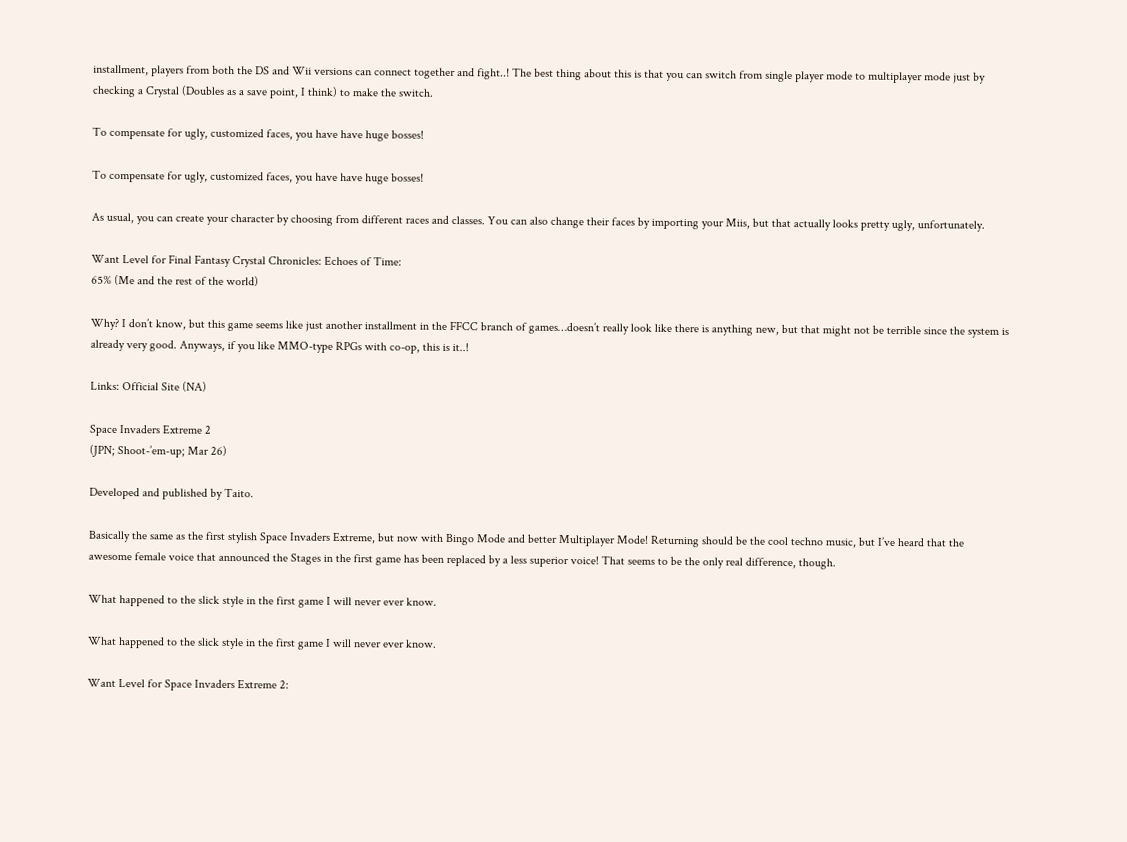installment, players from both the DS and Wii versions can connect together and fight..! The best thing about this is that you can switch from single player mode to multiplayer mode just by checking a Crystal (Doubles as a save point, I think) to make the switch.

To compensate for ugly, customized faces, you have have huge bosses!

To compensate for ugly, customized faces, you have have huge bosses!

As usual, you can create your character by choosing from different races and classes. You can also change their faces by importing your Miis, but that actually looks pretty ugly, unfortunately.

Want Level for Final Fantasy Crystal Chronicles: Echoes of Time:
65% (Me and the rest of the world)

Why? I don’t know, but this game seems like just another installment in the FFCC branch of games…doesn’t really look like there is anything new, but that might not be terrible since the system is already very good. Anyways, if you like MMO-type RPGs with co-op, this is it..!

Links: Official Site (NA)

Space Invaders Extreme 2
(JPN; Shoot-’em-up; Mar 26)

Developed and published by Taito.

Basically the same as the first stylish Space Invaders Extreme, but now with Bingo Mode and better Multiplayer Mode! Returning should be the cool techno music, but I’ve heard that the awesome female voice that announced the Stages in the first game has been replaced by a less superior voice! That seems to be the only real difference, though.

What happened to the slick style in the first game I will never ever know.

What happened to the slick style in the first game I will never ever know.

Want Level for Space Invaders Extreme 2: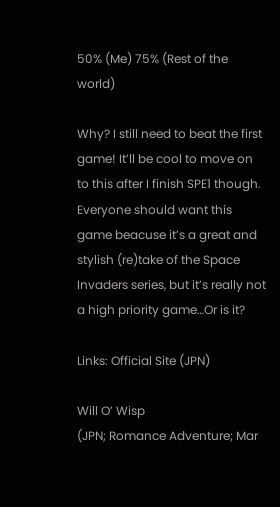50% (Me) 75% (Rest of the world)

Why? I still need to beat the first game! It’ll be cool to move on to this after I finish SPE1 though. Everyone should want this game beacuse it’s a great and stylish (re)take of the Space Invaders series, but it’s really not a high priority game…Or is it?

Links: Official Site (JPN)

Will O’ Wisp
(JPN; Romance Adventure; Mar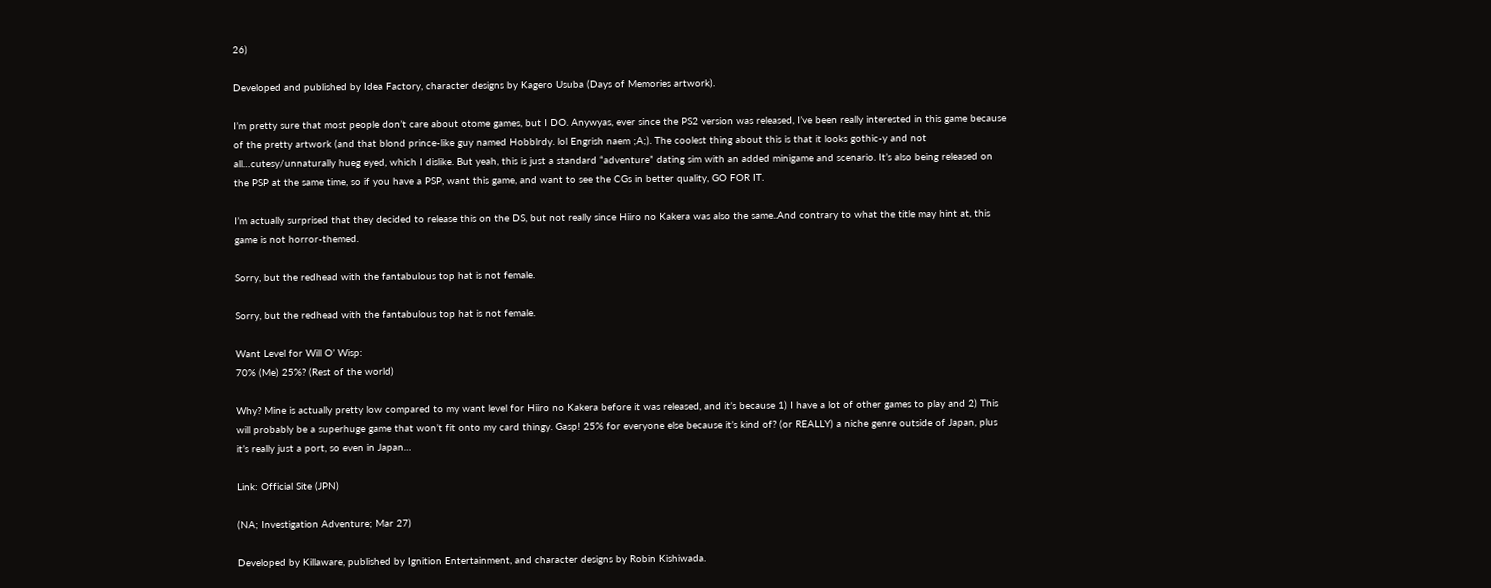26)

Developed and published by Idea Factory, character designs by Kagero Usuba (Days of Memories artwork).

I’m pretty sure that most people don’t care about otome games, but I DO. Anywyas, ever since the PS2 version was released, I’ve been really interested in this game because of the pretty artwork (and that blond prince-like guy named Hobblrdy. lol Engrish naem ;A;). The coolest thing about this is that it looks gothic-y and not all…cutesy/unnaturally hueg eyed, which I dislike. But yeah, this is just a standard “adventure” dating sim with an added minigame and scenario. It’s also being released on the PSP at the same time, so if you have a PSP, want this game, and want to see the CGs in better quality, GO FOR IT.

I’m actually surprised that they decided to release this on the DS, but not really since Hiiro no Kakera was also the same..And contrary to what the title may hint at, this game is not horror-themed.

Sorry, but the redhead with the fantabulous top hat is not female.

Sorry, but the redhead with the fantabulous top hat is not female.

Want Level for Will O’ Wisp:
70% (Me) 25%? (Rest of the world)

Why? Mine is actually pretty low compared to my want level for Hiiro no Kakera before it was released, and it’s because 1) I have a lot of other games to play and 2) This will probably be a superhuge game that won’t fit onto my card thingy. Gasp! 25% for everyone else because it’s kind of? (or REALLY) a niche genre outside of Japan, plus it’s really just a port, so even in Japan…

Link: Official Site (JPN)

(NA; Investigation Adventure; Mar 27)

Developed by Killaware, published by Ignition Entertainment, and character designs by Robin Kishiwada.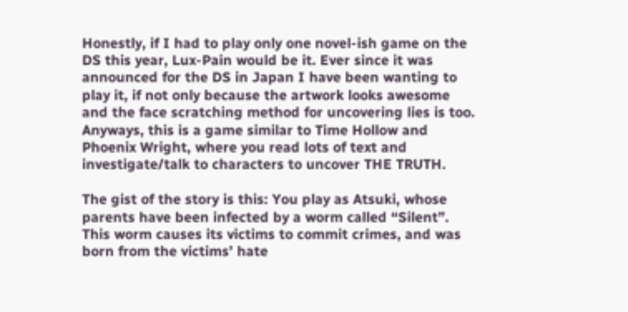Honestly, if I had to play only one novel-ish game on the DS this year, Lux-Pain would be it. Ever since it was announced for the DS in Japan I have been wanting to play it, if not only because the artwork looks awesome and the face scratching method for uncovering lies is too. Anyways, this is a game similar to Time Hollow and Phoenix Wright, where you read lots of text and investigate/talk to characters to uncover THE TRUTH.

The gist of the story is this: You play as Atsuki, whose parents have been infected by a worm called “Silent”. This worm causes its victims to commit crimes, and was born from the victims’ hate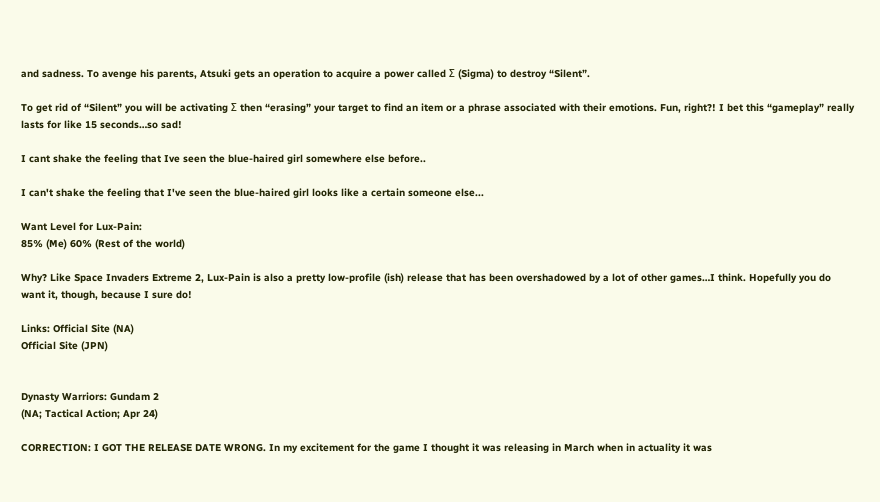and sadness. To avenge his parents, Atsuki gets an operation to acquire a power called Σ (Sigma) to destroy “Silent”.

To get rid of “Silent” you will be activating Σ then “erasing” your target to find an item or a phrase associated with their emotions. Fun, right?! I bet this “gameplay” really lasts for like 15 seconds…so sad!

I cant shake the feeling that Ive seen the blue-haired girl somewhere else before..

I can't shake the feeling that I've seen the blue-haired girl looks like a certain someone else...

Want Level for Lux-Pain:
85% (Me) 60% (Rest of the world)

Why? Like Space Invaders Extreme 2, Lux-Pain is also a pretty low-profile (ish) release that has been overshadowed by a lot of other games…I think. Hopefully you do want it, though, because I sure do!

Links: Official Site (NA)
Official Site (JPN)


Dynasty Warriors: Gundam 2
(NA; Tactical Action; Apr 24)

CORRECTION: I GOT THE RELEASE DATE WRONG. In my excitement for the game I thought it was releasing in March when in actuality it was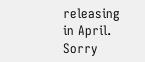releasing in April. Sorry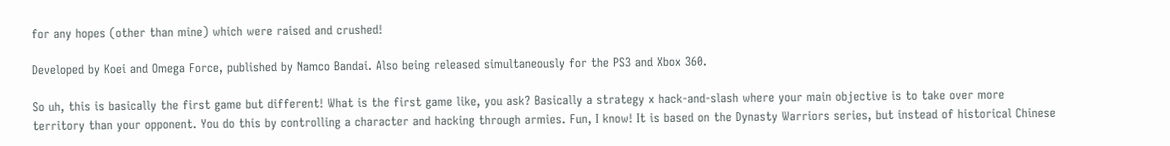for any hopes (other than mine) which were raised and crushed!

Developed by Koei and Omega Force, published by Namco Bandai. Also being released simultaneously for the PS3 and Xbox 360.

So uh, this is basically the first game but different! What is the first game like, you ask? Basically a strategy x hack-and-slash where your main objective is to take over more territory than your opponent. You do this by controlling a character and hacking through armies. Fun, I know! It is based on the Dynasty Warriors series, but instead of historical Chinese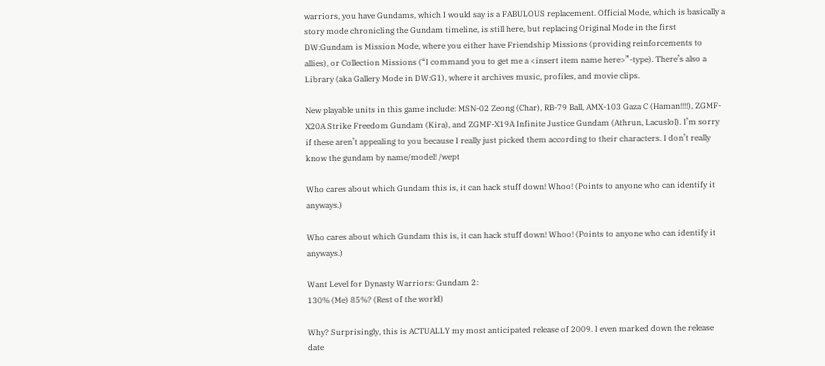warriors, you have Gundams, which I would say is a FABULOUS replacement. Official Mode, which is basically a story mode chronicling the Gundam timeline, is still here, but replacing Original Mode in the first DW:Gundam is Mission Mode, where you either have Friendship Missions (providing reinforcements to allies), or Collection Missions (“I command you to get me a <insert item name here>”-type). There’s also a Library (aka Gallery Mode in DW:G1), where it archives music, profiles, and movie clips.

New playable units in this game include: MSN-02 Zeong (Char), RB-79 Ball, AMX-103 Gaza C (Haman!!!!), ZGMF-X20A Strike Freedom Gundam (Kira), and ZGMF-X19A Infinite Justice Gundam (Athrun, Lacuslol). I’m sorry if these aren’t appealing to you because I really just picked them according to their characters. I don’t really know the gundam by name/model! /wept

Who cares about which Gundam this is, it can hack stuff down! Whoo! (Points to anyone who can identify it anyways.)

Who cares about which Gundam this is, it can hack stuff down! Whoo! (Points to anyone who can identify it anyways.)

Want Level for Dynasty Warriors: Gundam 2:
130% (Me) 85%? (Rest of the world)

Why? Surprisingly, this is ACTUALLY my most anticipated release of 2009. I even marked down the release date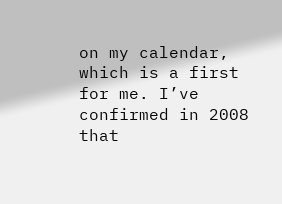on my calendar, which is a first for me. I’ve confirmed in 2008 that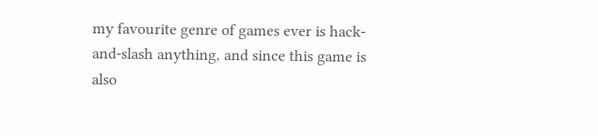my favourite genre of games ever is hack-and-slash anything, and since this game is also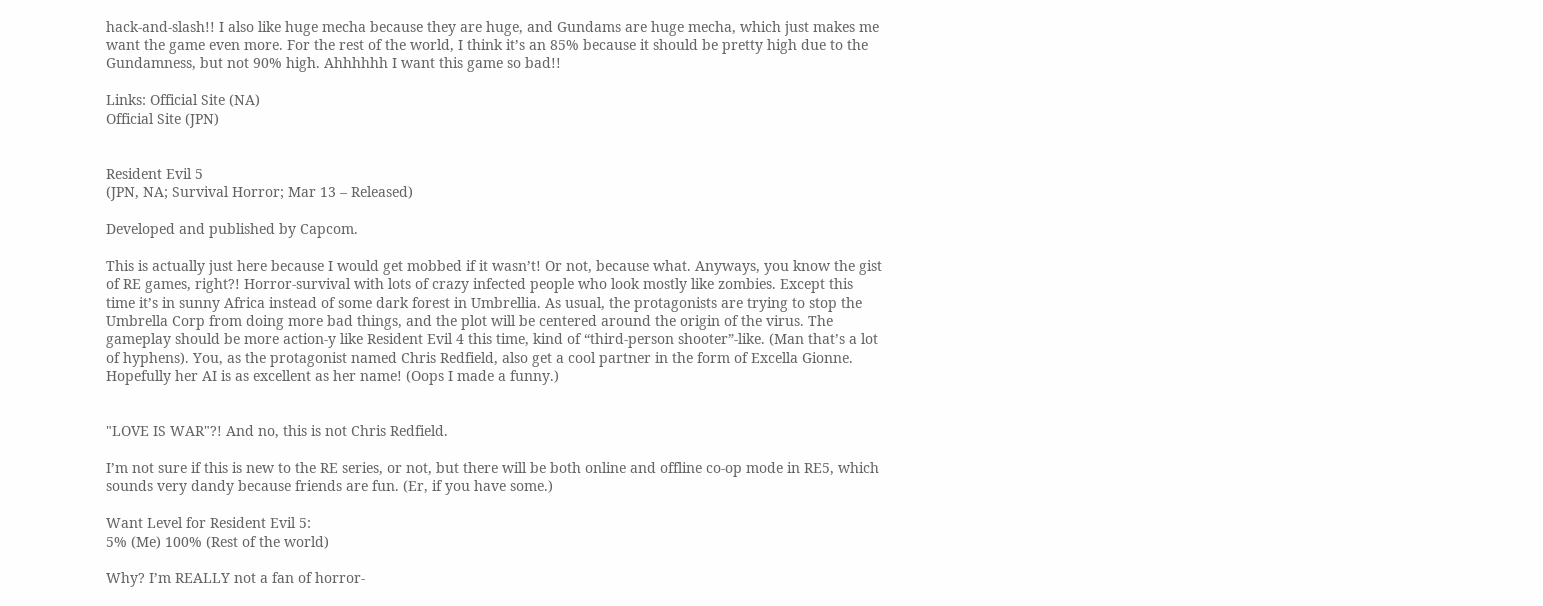hack-and-slash!! I also like huge mecha because they are huge, and Gundams are huge mecha, which just makes me want the game even more. For the rest of the world, I think it’s an 85% because it should be pretty high due to the Gundamness, but not 90% high. Ahhhhhh I want this game so bad!!

Links: Official Site (NA)
Official Site (JPN)


Resident Evil 5
(JPN, NA; Survival Horror; Mar 13 – Released)

Developed and published by Capcom.

This is actually just here because I would get mobbed if it wasn’t! Or not, because what. Anyways, you know the gist of RE games, right?! Horror-survival with lots of crazy infected people who look mostly like zombies. Except this time it’s in sunny Africa instead of some dark forest in Umbrellia. As usual, the protagonists are trying to stop the Umbrella Corp from doing more bad things, and the plot will be centered around the origin of the virus. The gameplay should be more action-y like Resident Evil 4 this time, kind of “third-person shooter”-like. (Man that’s a lot of hyphens). You, as the protagonist named Chris Redfield, also get a cool partner in the form of Excella Gionne. Hopefully her AI is as excellent as her name! (Oops I made a funny.)


"LOVE IS WAR"?! And no, this is not Chris Redfield.

I’m not sure if this is new to the RE series, or not, but there will be both online and offline co-op mode in RE5, which sounds very dandy because friends are fun. (Er, if you have some.)

Want Level for Resident Evil 5:
5% (Me) 100% (Rest of the world)

Why? I’m REALLY not a fan of horror-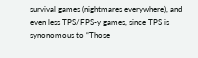survival games (nightmares everywhere), and even less TPS/FPS-y games, since TPS is synonomous to “Those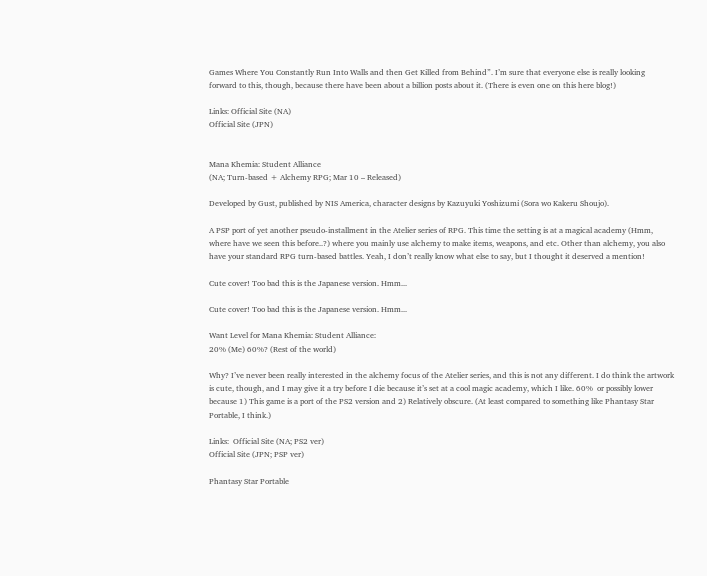Games Where You Constantly Run Into Walls and then Get Killed from Behind”. I’m sure that everyone else is really looking forward to this, though, because there have been about a billion posts about it. (There is even one on this here blog!)

Links: Official Site (NA)
Official Site (JPN)


Mana Khemia: Student Alliance
(NA; Turn-based + Alchemy RPG; Mar 10 – Released)

Developed by Gust, published by NIS America, character designs by Kazuyuki Yoshizumi (Sora wo Kakeru Shoujo).

A PSP port of yet another pseudo-installment in the Atelier series of RPG. This time the setting is at a magical academy (Hmm, where have we seen this before..?) where you mainly use alchemy to make items, weapons, and etc. Other than alchemy, you also have your standard RPG turn-based battles. Yeah, I don’t really know what else to say, but I thought it deserved a mention!

Cute cover! Too bad this is the Japanese version. Hmm...

Cute cover! Too bad this is the Japanese version. Hmm...

Want Level for Mana Khemia: Student Alliance:
20% (Me) 60%? (Rest of the world)

Why? I’ve never been really interested in the alchemy focus of the Atelier series, and this is not any different. I do think the artwork is cute, though, and I may give it a try before I die because it’s set at a cool magic academy, which I like. 60%  or possibly lower because 1) This game is a port of the PS2 version and 2) Relatively obscure. (At least compared to something like Phantasy Star Portable, I think.)

Links:  Official Site (NA; PS2 ver)
Official Site (JPN; PSP ver)

Phantasy Star Portable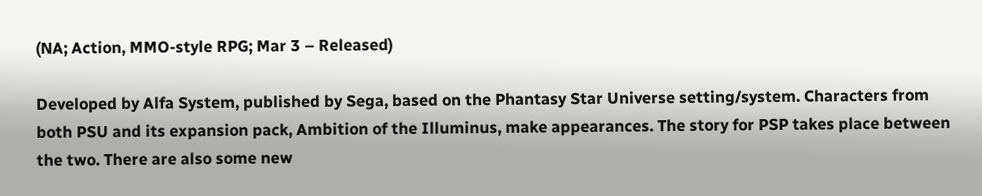(NA; Action, MMO-style RPG; Mar 3 – Released)

Developed by Alfa System, published by Sega, based on the Phantasy Star Universe setting/system. Characters from both PSU and its expansion pack, Ambition of the Illuminus, make appearances. The story for PSP takes place between the two. There are also some new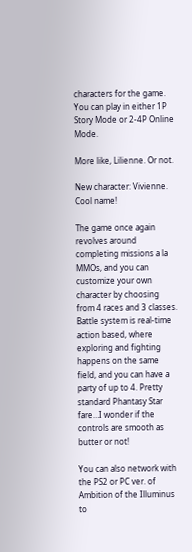characters for the game. You can play in either 1P Story Mode or 2-4P Online Mode.

More like, Lilienne. Or not.

New character: Vivienne. Cool name!

The game once again revolves around completing missions a la MMOs, and you can customize your own character by choosing from 4 races and 3 classes. Battle system is real-time action based, where exploring and fighting  happens on the same field, and you can have a party of up to 4. Pretty standard Phantasy Star fare…I wonder if the controls are smooth as butter or not!

You can also network with the PS2 or PC ver. of Ambition of the Illuminus to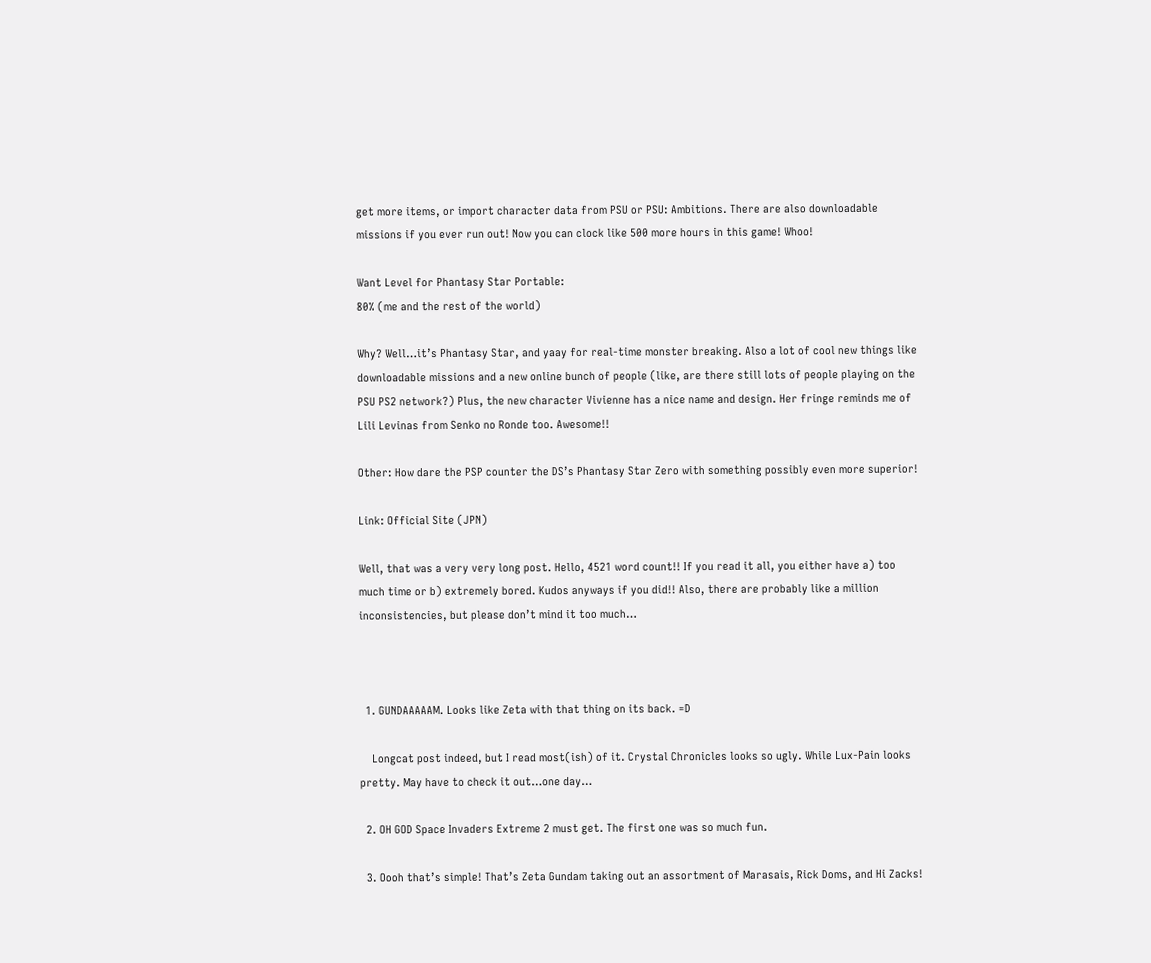get more items, or import character data from PSU or PSU: Ambitions. There are also downloadable missions if you ever run out! Now you can clock like 500 more hours in this game! Whoo!

Want Level for Phantasy Star Portable:
80% (me and the rest of the world)

Why? Well…it’s Phantasy Star, and yaay for real-time monster breaking. Also a lot of cool new things like downloadable missions and a new online bunch of people (like, are there still lots of people playing on the PSU PS2 network?) Plus, the new character Vivienne has a nice name and design. Her fringe reminds me of Lili Levinas from Senko no Ronde too. Awesome!!

Other: How dare the PSP counter the DS’s Phantasy Star Zero with something possibly even more superior!

Link: Official Site (JPN)

Well, that was a very very long post. Hello, 4521 word count!! If you read it all, you either have a) too much time or b) extremely bored. Kudos anyways if you did!! Also, there are probably like a million inconsistencies, but please don’t mind it too much…



  1. GUNDAAAAAM. Looks like Zeta with that thing on its back. =D

    Longcat post indeed, but I read most(ish) of it. Crystal Chronicles looks so ugly. While Lux-Pain looks pretty. May have to check it out…one day…

  2. OH GOD Space Invaders Extreme 2 must get. The first one was so much fun.

  3. Oooh that’s simple! That’s Zeta Gundam taking out an assortment of Marasais, Rick Doms, and Hi Zacks!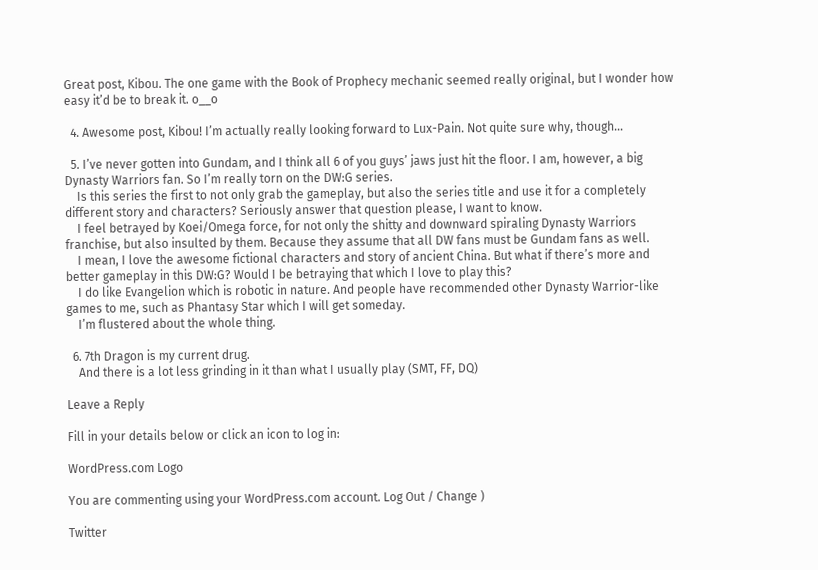Great post, Kibou. The one game with the Book of Prophecy mechanic seemed really original, but I wonder how easy it’d be to break it. o__o

  4. Awesome post, Kibou! I’m actually really looking forward to Lux-Pain. Not quite sure why, though…

  5. I’ve never gotten into Gundam, and I think all 6 of you guys’ jaws just hit the floor. I am, however, a big Dynasty Warriors fan. So I’m really torn on the DW:G series.
    Is this series the first to not only grab the gameplay, but also the series title and use it for a completely different story and characters? Seriously answer that question please, I want to know.
    I feel betrayed by Koei/Omega force, for not only the shitty and downward spiraling Dynasty Warriors franchise, but also insulted by them. Because they assume that all DW fans must be Gundam fans as well.
    I mean, I love the awesome fictional characters and story of ancient China. But what if there’s more and better gameplay in this DW:G? Would I be betraying that which I love to play this?
    I do like Evangelion which is robotic in nature. And people have recommended other Dynasty Warrior-like games to me, such as Phantasy Star which I will get someday.
    I’m flustered about the whole thing.

  6. 7th Dragon is my current drug.
    And there is a lot less grinding in it than what I usually play (SMT, FF, DQ)

Leave a Reply

Fill in your details below or click an icon to log in:

WordPress.com Logo

You are commenting using your WordPress.com account. Log Out / Change )

Twitter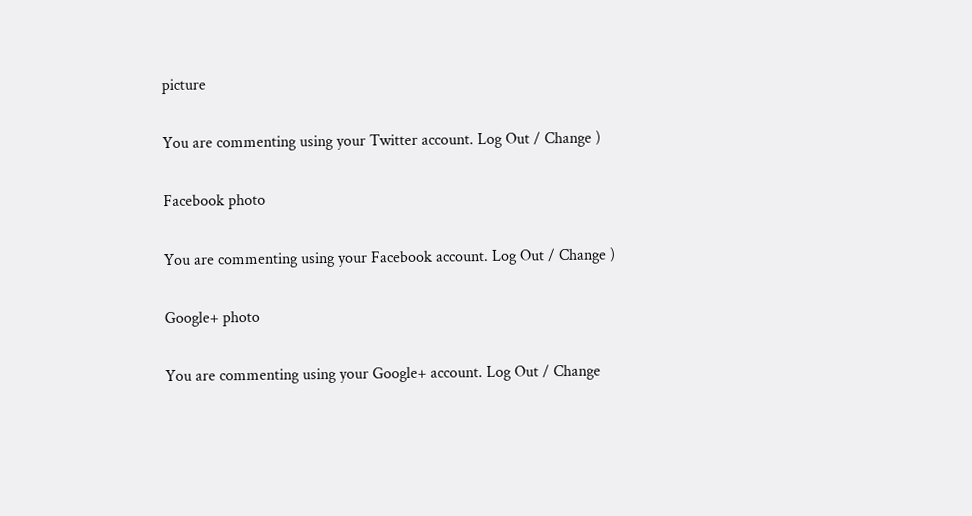picture

You are commenting using your Twitter account. Log Out / Change )

Facebook photo

You are commenting using your Facebook account. Log Out / Change )

Google+ photo

You are commenting using your Google+ account. Log Out / Change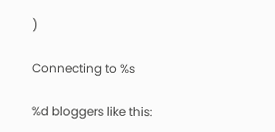)

Connecting to %s

%d bloggers like this: